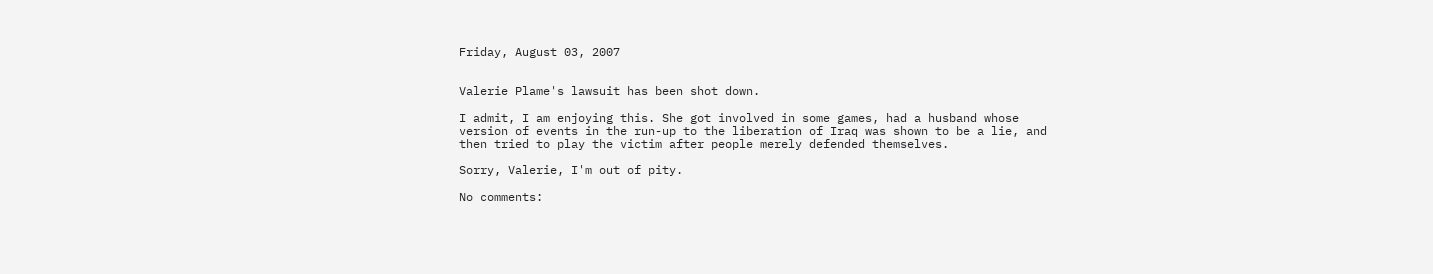Friday, August 03, 2007


Valerie Plame's lawsuit has been shot down.

I admit, I am enjoying this. She got involved in some games, had a husband whose version of events in the run-up to the liberation of Iraq was shown to be a lie, and then tried to play the victim after people merely defended themselves.

Sorry, Valerie, I'm out of pity.

No comments: